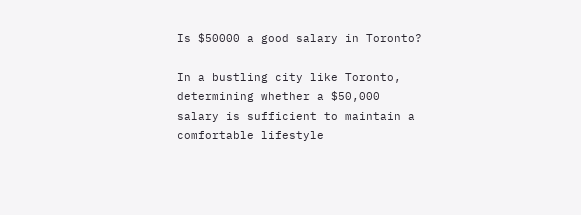Is $50000 a good salary in Toronto?

In a bustling city like Toronto, determining whether a $50,000 salary is sufficient to maintain a comfortable lifestyle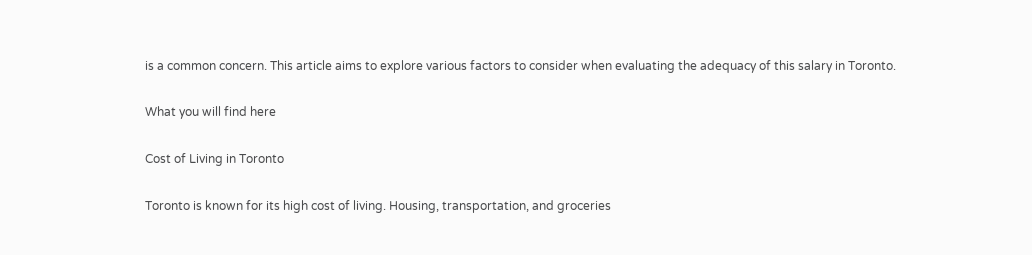is a common concern. This article aims to explore various factors to consider when evaluating the adequacy of this salary in Toronto.

What you will find here

Cost of Living in Toronto

Toronto is known for its high cost of living. Housing, transportation, and groceries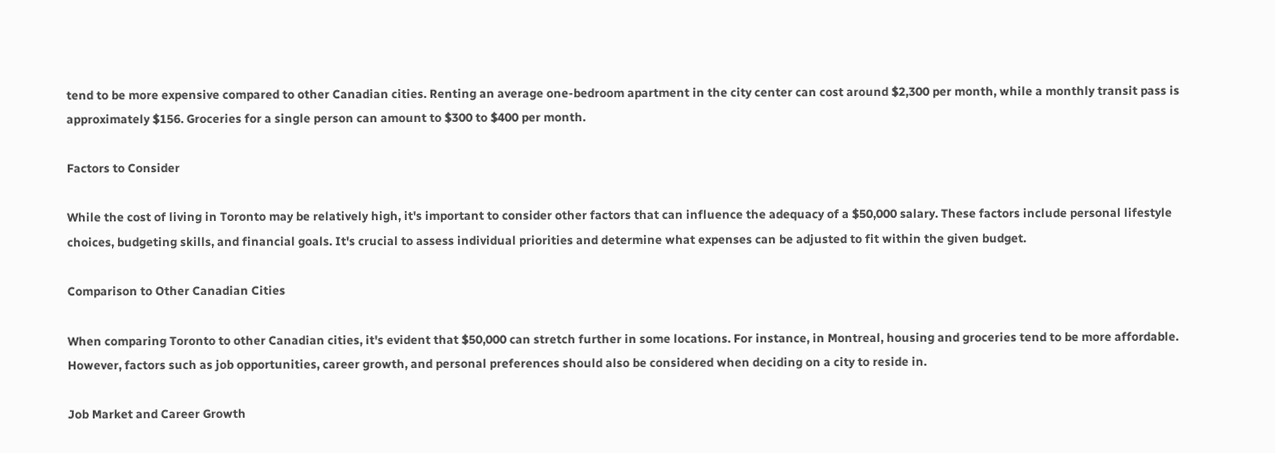tend to be more expensive compared to other Canadian cities. Renting an average one-bedroom apartment in the city center can cost around $2,300 per month, while a monthly transit pass is approximately $156. Groceries for a single person can amount to $300 to $400 per month.

Factors to Consider

While the cost of living in Toronto may be relatively high, it's important to consider other factors that can influence the adequacy of a $50,000 salary. These factors include personal lifestyle choices, budgeting skills, and financial goals. It's crucial to assess individual priorities and determine what expenses can be adjusted to fit within the given budget.

Comparison to Other Canadian Cities

When comparing Toronto to other Canadian cities, it's evident that $50,000 can stretch further in some locations. For instance, in Montreal, housing and groceries tend to be more affordable. However, factors such as job opportunities, career growth, and personal preferences should also be considered when deciding on a city to reside in.

Job Market and Career Growth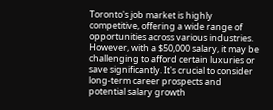Toronto's job market is highly competitive, offering a wide range of opportunities across various industries. However, with a $50,000 salary, it may be challenging to afford certain luxuries or save significantly. It's crucial to consider long-term career prospects and potential salary growth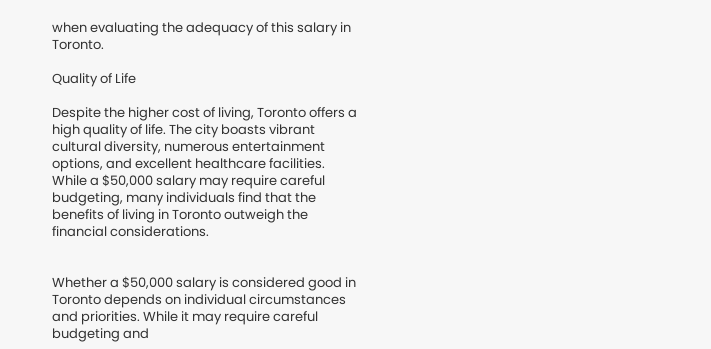when evaluating the adequacy of this salary in Toronto.

Quality of Life

Despite the higher cost of living, Toronto offers a high quality of life. The city boasts vibrant cultural diversity, numerous entertainment options, and excellent healthcare facilities. While a $50,000 salary may require careful budgeting, many individuals find that the benefits of living in Toronto outweigh the financial considerations.


Whether a $50,000 salary is considered good in Toronto depends on individual circumstances and priorities. While it may require careful budgeting and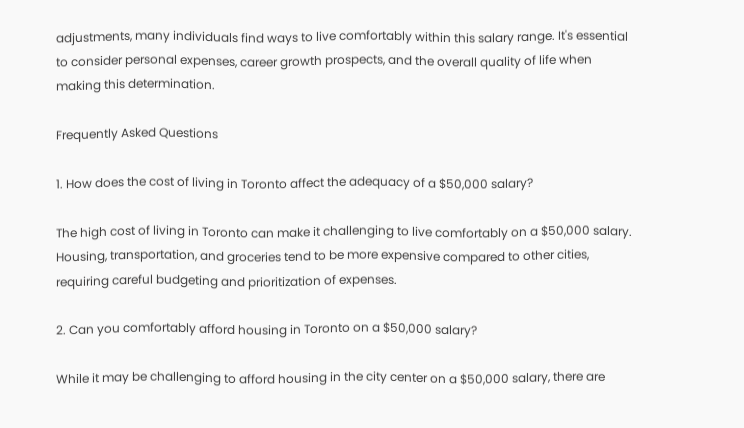adjustments, many individuals find ways to live comfortably within this salary range. It's essential to consider personal expenses, career growth prospects, and the overall quality of life when making this determination.

Frequently Asked Questions

1. How does the cost of living in Toronto affect the adequacy of a $50,000 salary?

The high cost of living in Toronto can make it challenging to live comfortably on a $50,000 salary. Housing, transportation, and groceries tend to be more expensive compared to other cities, requiring careful budgeting and prioritization of expenses.

2. Can you comfortably afford housing in Toronto on a $50,000 salary?

While it may be challenging to afford housing in the city center on a $50,000 salary, there are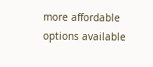more affordable options available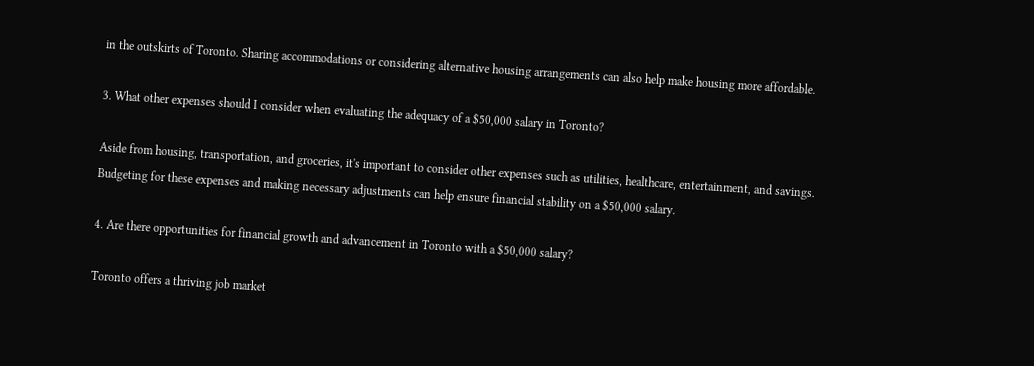in the outskirts of Toronto. Sharing accommodations or considering alternative housing arrangements can also help make housing more affordable.

3. What other expenses should I consider when evaluating the adequacy of a $50,000 salary in Toronto?

Aside from housing, transportation, and groceries, it's important to consider other expenses such as utilities, healthcare, entertainment, and savings. Budgeting for these expenses and making necessary adjustments can help ensure financial stability on a $50,000 salary.

4. Are there opportunities for financial growth and advancement in Toronto with a $50,000 salary?

Toronto offers a thriving job market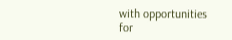with opportunities for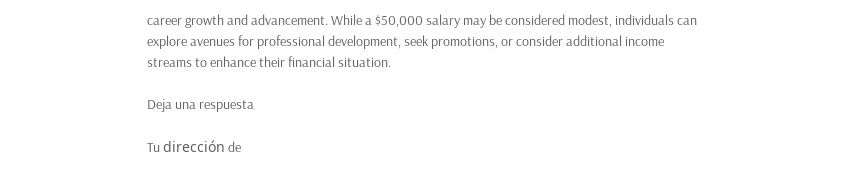career growth and advancement. While a $50,000 salary may be considered modest, individuals can explore avenues for professional development, seek promotions, or consider additional income streams to enhance their financial situation.

Deja una respuesta

Tu dirección de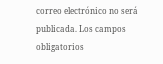correo electrónico no será publicada. Los campos obligatorios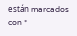están marcados con *